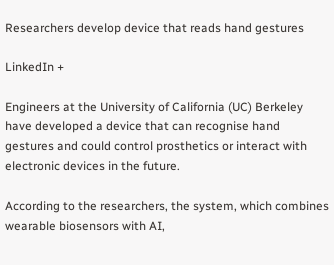Researchers develop device that reads hand gestures

LinkedIn +

Engineers at the University of California (UC) Berkeley have developed a device that can recognise hand gestures and could control prosthetics or interact with electronic devices in the future.

According to the researchers, the system, which combines wearable biosensors with AI,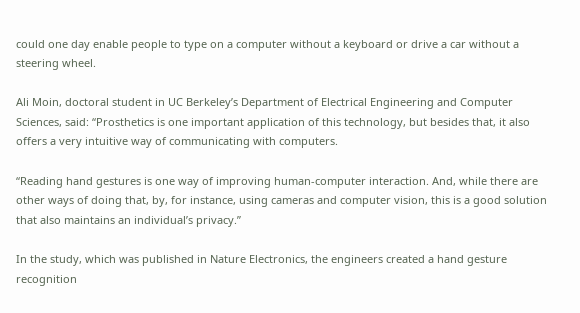could one day enable people to type on a computer without a keyboard or drive a car without a steering wheel.

Ali Moin, doctoral student in UC Berkeley’s Department of Electrical Engineering and Computer Sciences, said: “Prosthetics is one important application of this technology, but besides that, it also offers a very intuitive way of communicating with computers.

“Reading hand gestures is one way of improving human-computer interaction. And, while there are other ways of doing that, by, for instance, using cameras and computer vision, this is a good solution that also maintains an individual’s privacy.”

In the study, which was published in Nature Electronics, the engineers created a hand gesture recognition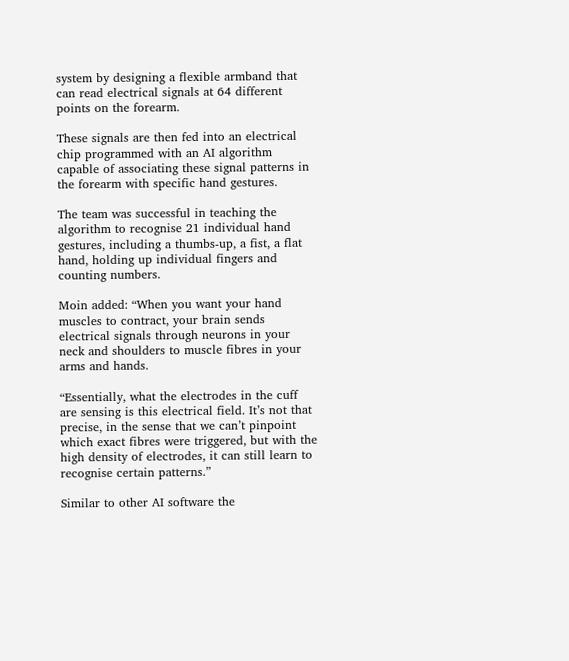system by designing a flexible armband that can read electrical signals at 64 different points on the forearm.

These signals are then fed into an electrical chip programmed with an AI algorithm capable of associating these signal patterns in the forearm with specific hand gestures.

The team was successful in teaching the algorithm to recognise 21 individual hand gestures, including a thumbs-up, a fist, a flat hand, holding up individual fingers and counting numbers.

Moin added: “When you want your hand muscles to contract, your brain sends electrical signals through neurons in your neck and shoulders to muscle fibres in your arms and hands.

“Essentially, what the electrodes in the cuff are sensing is this electrical field. It’s not that precise, in the sense that we can’t pinpoint which exact fibres were triggered, but with the high density of electrodes, it can still learn to recognise certain patterns.”

Similar to other AI software the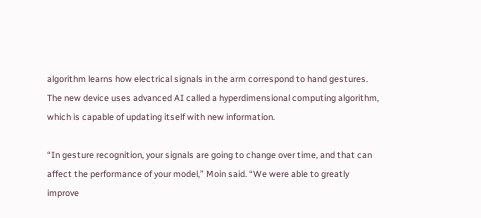algorithm learns how electrical signals in the arm correspond to hand gestures. The new device uses advanced AI called a hyperdimensional computing algorithm, which is capable of updating itself with new information.

“In gesture recognition, your signals are going to change over time, and that can affect the performance of your model,” Moin said. “We were able to greatly improve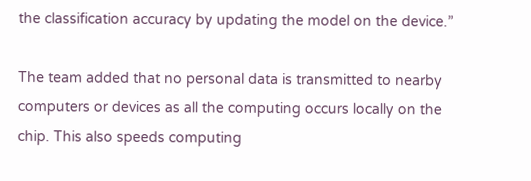the classification accuracy by updating the model on the device.”

The team added that no personal data is transmitted to nearby computers or devices as all the computing occurs locally on the chip. This also speeds computing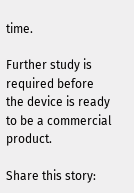time.

Further study is required before the device is ready to be a commercial product.

Share this story: